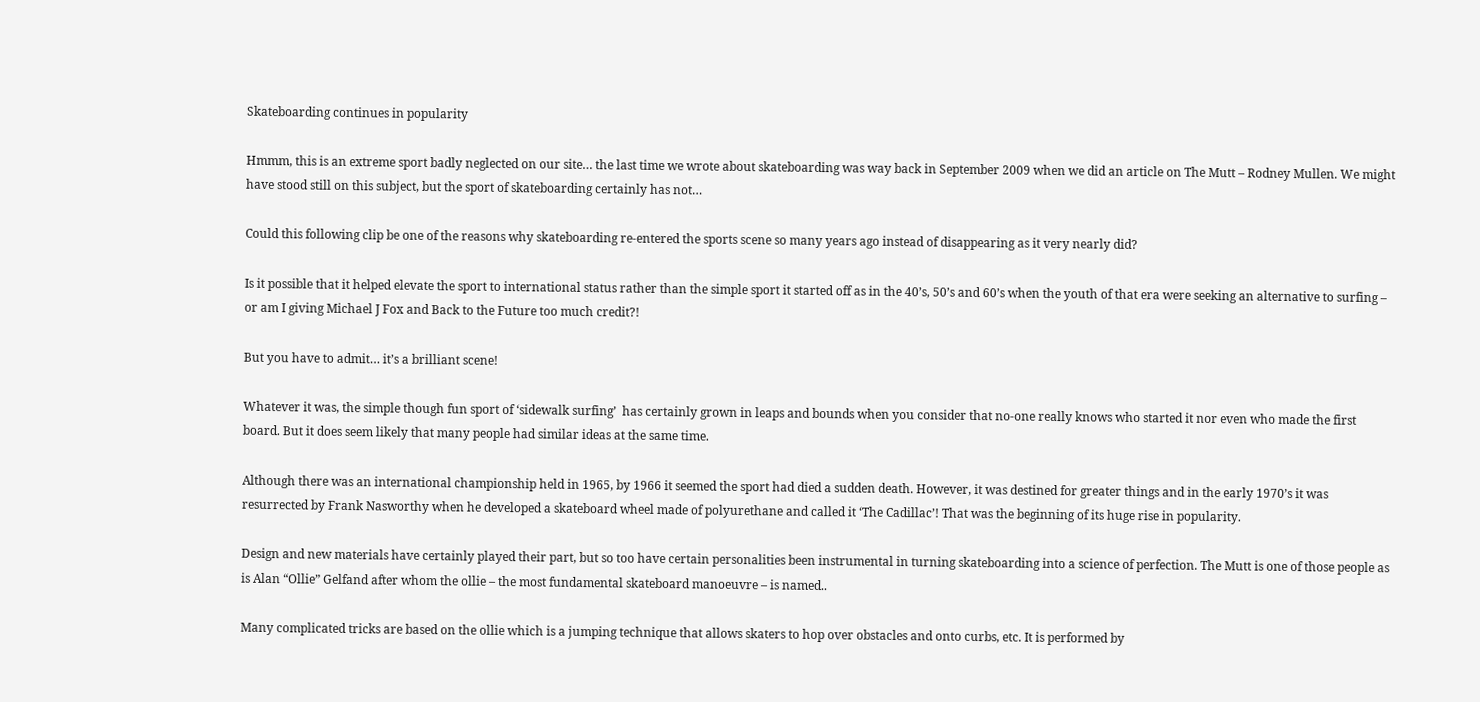Skateboarding continues in popularity

Hmmm, this is an extreme sport badly neglected on our site… the last time we wrote about skateboarding was way back in September 2009 when we did an article on The Mutt – Rodney Mullen. We might have stood still on this subject, but the sport of skateboarding certainly has not…

Could this following clip be one of the reasons why skateboarding re-entered the sports scene so many years ago instead of disappearing as it very nearly did?

Is it possible that it helped elevate the sport to international status rather than the simple sport it started off as in the 40’s, 50’s and 60’s when the youth of that era were seeking an alternative to surfing – or am I giving Michael J Fox and Back to the Future too much credit?!

But you have to admit… it’s a brilliant scene!

Whatever it was, the simple though fun sport of ‘sidewalk surfing’  has certainly grown in leaps and bounds when you consider that no-one really knows who started it nor even who made the first board. But it does seem likely that many people had similar ideas at the same time.

Although there was an international championship held in 1965, by 1966 it seemed the sport had died a sudden death. However, it was destined for greater things and in the early 1970’s it was resurrected by Frank Nasworthy when he developed a skateboard wheel made of polyurethane and called it ‘The Cadillac’! That was the beginning of its huge rise in popularity.

Design and new materials have certainly played their part, but so too have certain personalities been instrumental in turning skateboarding into a science of perfection. The Mutt is one of those people as is Alan “Ollie” Gelfand after whom the ollie – the most fundamental skateboard manoeuvre – is named..

Many complicated tricks are based on the ollie which is a jumping technique that allows skaters to hop over obstacles and onto curbs, etc. It is performed by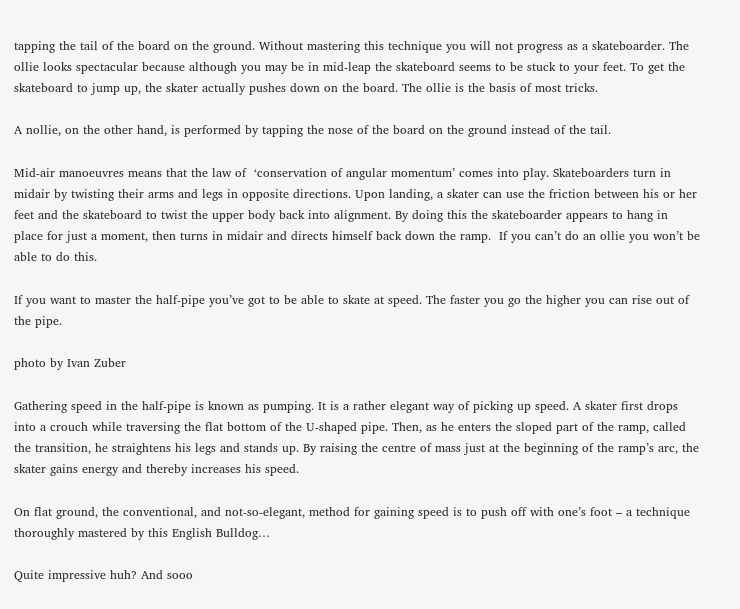tapping the tail of the board on the ground. Without mastering this technique you will not progress as a skateboarder. The ollie looks spectacular because although you may be in mid-leap the skateboard seems to be stuck to your feet. To get the skateboard to jump up, the skater actually pushes down on the board. The ollie is the basis of most tricks.

A nollie, on the other hand, is performed by tapping the nose of the board on the ground instead of the tail.

Mid-air manoeuvres means that the law of  ‘conservation of angular momentum’ comes into play. Skateboarders turn in midair by twisting their arms and legs in opposite directions. Upon landing, a skater can use the friction between his or her feet and the skateboard to twist the upper body back into alignment. By doing this the skateboarder appears to hang in place for just a moment, then turns in midair and directs himself back down the ramp.  If you can’t do an ollie you won’t be able to do this.

If you want to master the half-pipe you’ve got to be able to skate at speed. The faster you go the higher you can rise out of the pipe.

photo by Ivan Zuber

Gathering speed in the half-pipe is known as pumping. It is a rather elegant way of picking up speed. A skater first drops into a crouch while traversing the flat bottom of the U-shaped pipe. Then, as he enters the sloped part of the ramp, called the transition, he straightens his legs and stands up. By raising the centre of mass just at the beginning of the ramp’s arc, the skater gains energy and thereby increases his speed.

On flat ground, the conventional, and not-so-elegant, method for gaining speed is to push off with one’s foot – a technique thoroughly mastered by this English Bulldog…

Quite impressive huh? And sooo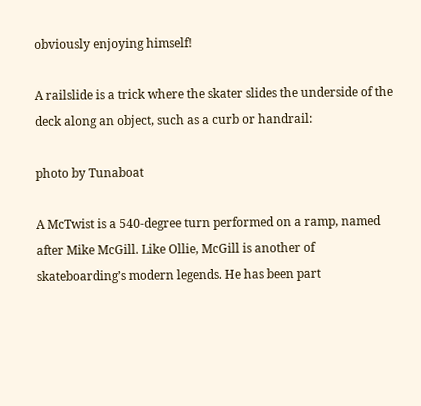obviously enjoying himself!

A railslide is a trick where the skater slides the underside of the deck along an object, such as a curb or handrail:

photo by Tunaboat

A McTwist is a 540-degree turn performed on a ramp, named after Mike McGill. Like Ollie, McGill is another of skateboarding’s modern legends. He has been part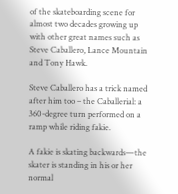of the skateboarding scene for almost two decades growing up with other great names such as  Steve Caballero, Lance Mountain and Tony Hawk.

Steve Caballero has a trick named after him too – the Caballerial: a 360-degree turn performed on a ramp while riding fakie.

A fakie is skating backwards—the skater is standing in his or her normal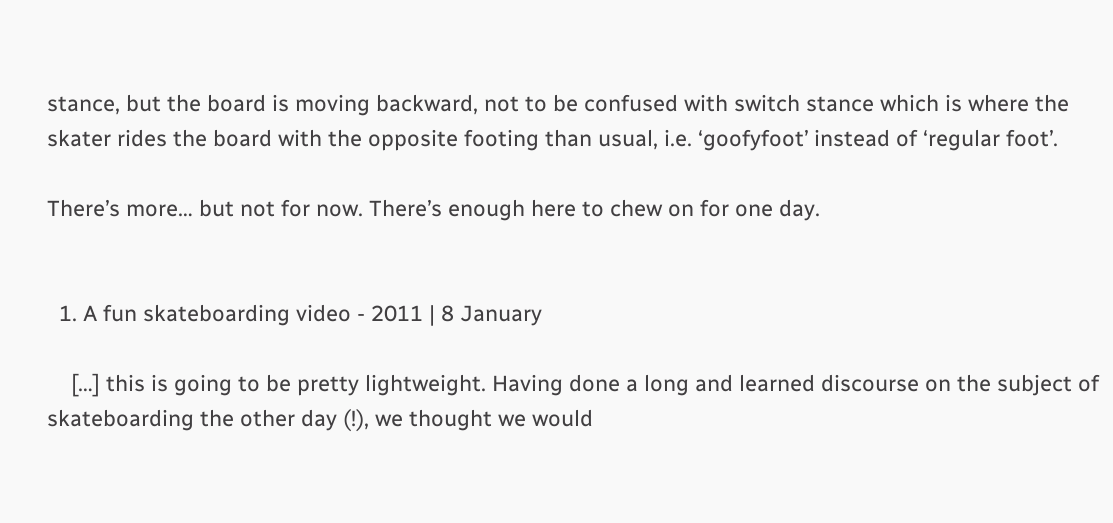stance, but the board is moving backward, not to be confused with switch stance which is where the skater rides the board with the opposite footing than usual, i.e. ‘goofyfoot’ instead of ‘regular foot’.

There’s more… but not for now. There’s enough here to chew on for one day.


  1. A fun skateboarding video - 2011 | 8 January

    […] this is going to be pretty lightweight. Having done a long and learned discourse on the subject of skateboarding the other day (!), we thought we would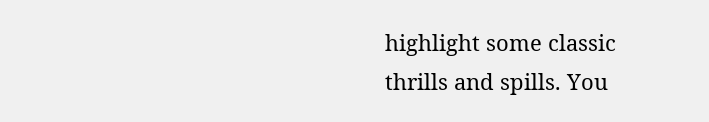highlight some classic thrills and spills. You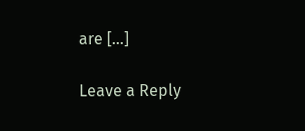are […]

Leave a Reply